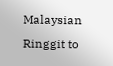Malaysian Ringgit to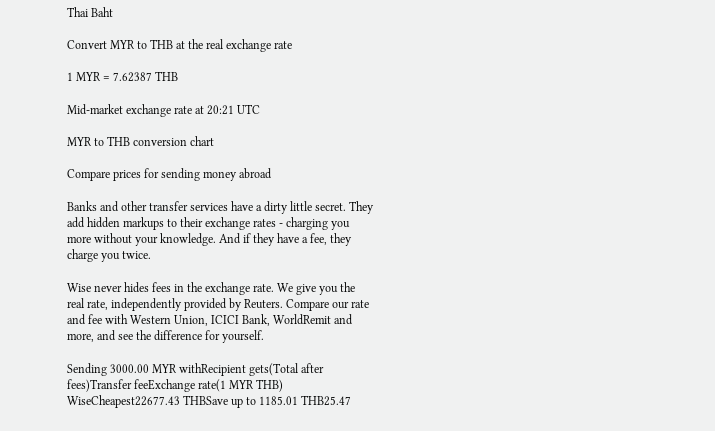Thai Baht

Convert MYR to THB at the real exchange rate

1 MYR = 7.62387 THB

Mid-market exchange rate at 20:21 UTC

MYR to THB conversion chart

Compare prices for sending money abroad

Banks and other transfer services have a dirty little secret. They add hidden markups to their exchange rates - charging you more without your knowledge. And if they have a fee, they charge you twice.

Wise never hides fees in the exchange rate. We give you the real rate, independently provided by Reuters. Compare our rate and fee with Western Union, ICICI Bank, WorldRemit and more, and see the difference for yourself.

Sending 3000.00 MYR withRecipient gets(Total after fees)Transfer feeExchange rate(1 MYR THB)
WiseCheapest22677.43 THBSave up to 1185.01 THB25.47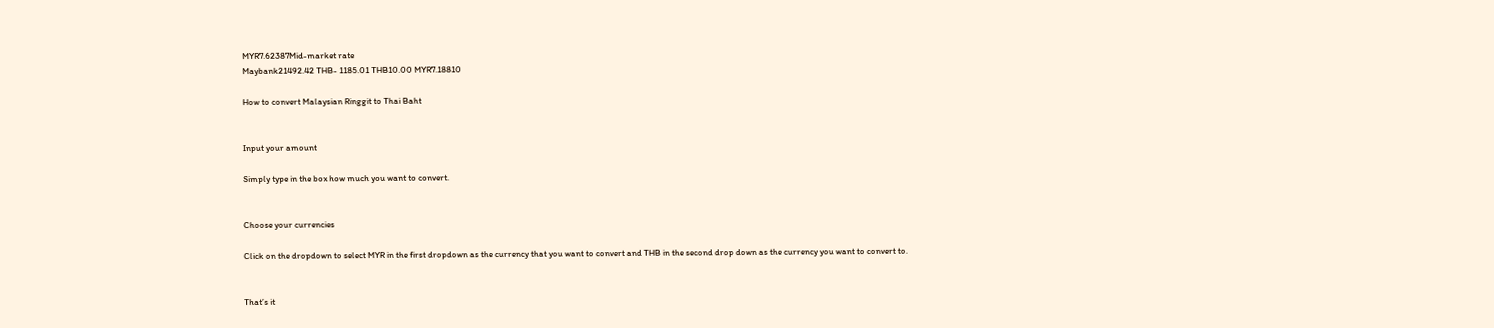MYR7.62387Mid-market rate
Maybank21492.42 THB- 1185.01 THB10.00 MYR7.18810

How to convert Malaysian Ringgit to Thai Baht


Input your amount

Simply type in the box how much you want to convert.


Choose your currencies

Click on the dropdown to select MYR in the first dropdown as the currency that you want to convert and THB in the second drop down as the currency you want to convert to.


That’s it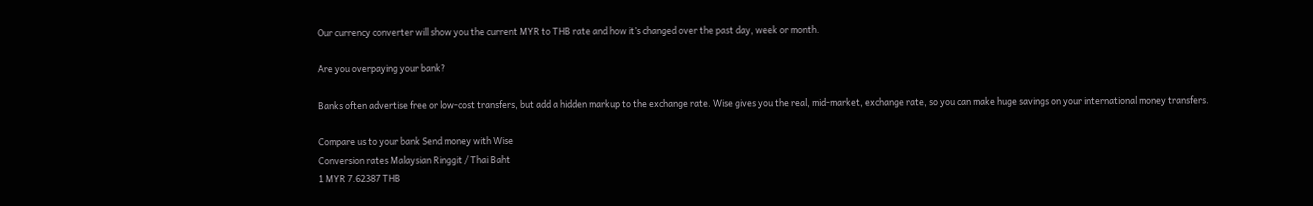Our currency converter will show you the current MYR to THB rate and how it’s changed over the past day, week or month.

Are you overpaying your bank?

Banks often advertise free or low-cost transfers, but add a hidden markup to the exchange rate. Wise gives you the real, mid-market, exchange rate, so you can make huge savings on your international money transfers.

Compare us to your bank Send money with Wise
Conversion rates Malaysian Ringgit / Thai Baht
1 MYR 7.62387 THB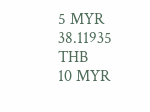5 MYR 38.11935 THB
10 MYR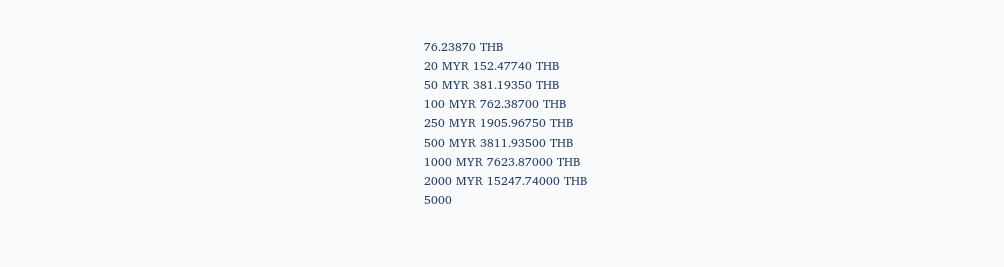76.23870 THB
20 MYR 152.47740 THB
50 MYR 381.19350 THB
100 MYR 762.38700 THB
250 MYR 1905.96750 THB
500 MYR 3811.93500 THB
1000 MYR 7623.87000 THB
2000 MYR 15247.74000 THB
5000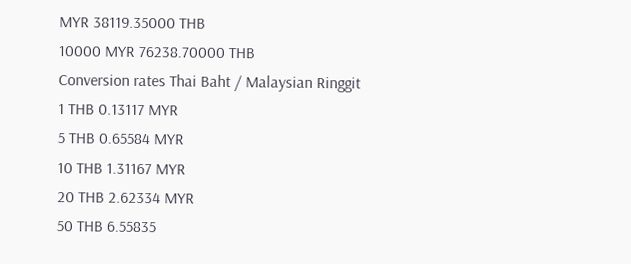MYR 38119.35000 THB
10000 MYR 76238.70000 THB
Conversion rates Thai Baht / Malaysian Ringgit
1 THB 0.13117 MYR
5 THB 0.65584 MYR
10 THB 1.31167 MYR
20 THB 2.62334 MYR
50 THB 6.55835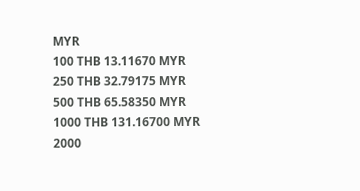MYR
100 THB 13.11670 MYR
250 THB 32.79175 MYR
500 THB 65.58350 MYR
1000 THB 131.16700 MYR
2000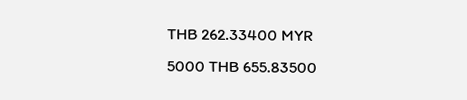THB 262.33400 MYR
5000 THB 655.83500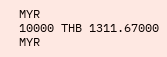MYR
10000 THB 1311.67000 MYR